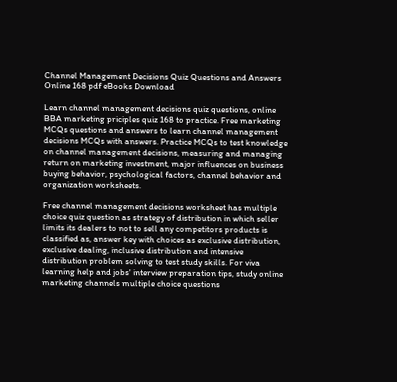Channel Management Decisions Quiz Questions and Answers Online 168 pdf eBooks Download

Learn channel management decisions quiz questions, online BBA marketing priciples quiz 168 to practice. Free marketing MCQs questions and answers to learn channel management decisions MCQs with answers. Practice MCQs to test knowledge on channel management decisions, measuring and managing return on marketing investment, major influences on business buying behavior, psychological factors, channel behavior and organization worksheets.

Free channel management decisions worksheet has multiple choice quiz question as strategy of distribution in which seller limits its dealers to not to sell any competitors products is classified as, answer key with choices as exclusive distribution, exclusive dealing, inclusive distribution and intensive distribution problem solving to test study skills. For viva learning help and jobs' interview preparation tips, study online marketing channels multiple choice questions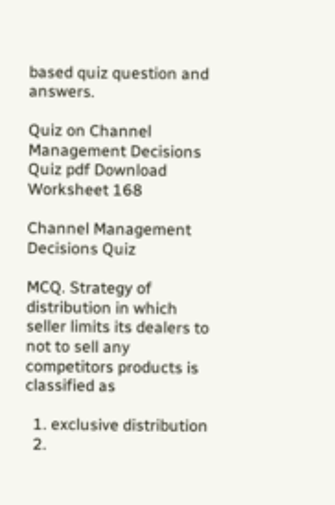based quiz question and answers.

Quiz on Channel Management Decisions Quiz pdf Download Worksheet 168

Channel Management Decisions Quiz

MCQ. Strategy of distribution in which seller limits its dealers to not to sell any competitors products is classified as

  1. exclusive distribution
  2.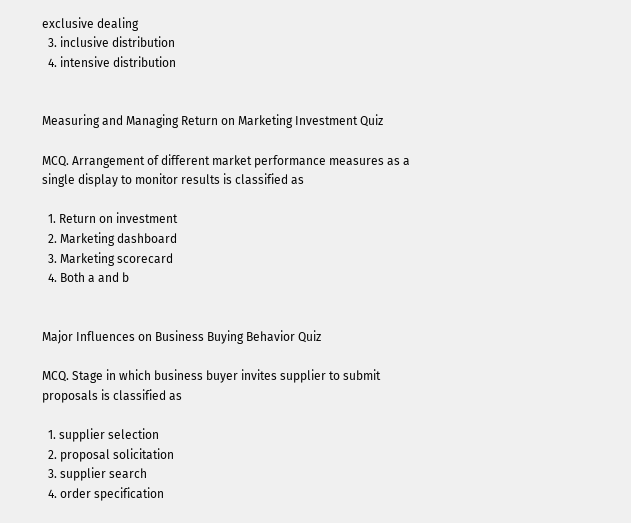exclusive dealing
  3. inclusive distribution
  4. intensive distribution


Measuring and Managing Return on Marketing Investment Quiz

MCQ. Arrangement of different market performance measures as a single display to monitor results is classified as

  1. Return on investment
  2. Marketing dashboard
  3. Marketing scorecard
  4. Both a and b


Major Influences on Business Buying Behavior Quiz

MCQ. Stage in which business buyer invites supplier to submit proposals is classified as

  1. supplier selection
  2. proposal solicitation
  3. supplier search
  4. order specification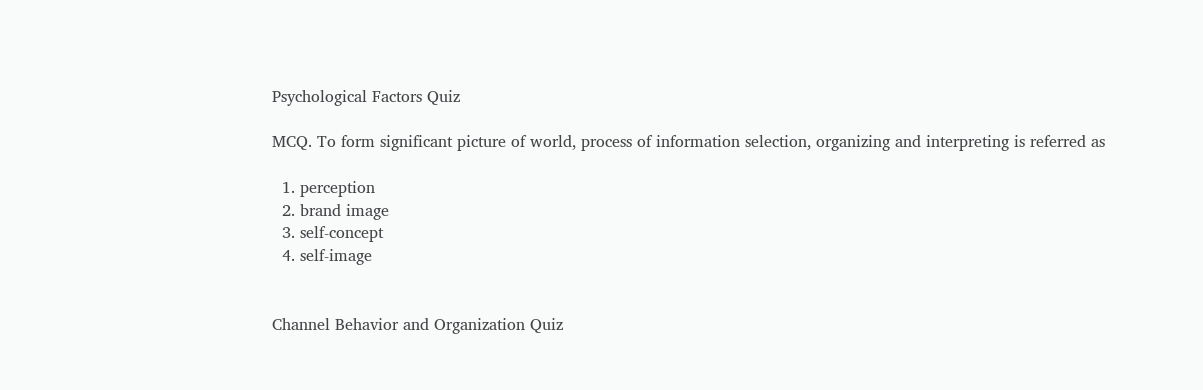Psychological Factors Quiz

MCQ. To form significant picture of world, process of information selection, organizing and interpreting is referred as

  1. perception
  2. brand image
  3. self-concept
  4. self-image


Channel Behavior and Organization Quiz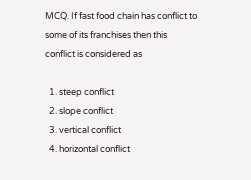MCQ. If fast food chain has conflict to some of its franchises then this conflict is considered as

  1. steep conflict
  2. slope conflict
  3. vertical conflict
  4. horizontal conflict